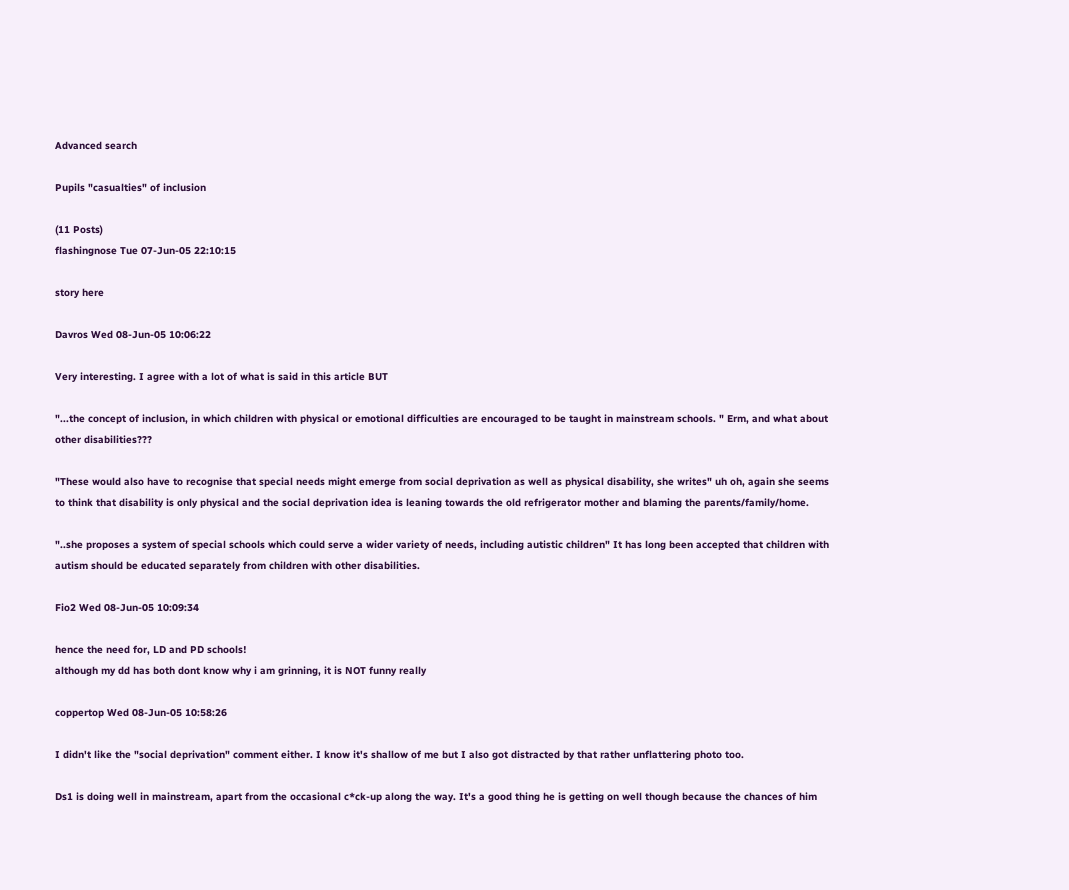Advanced search

Pupils "casualties" of inclusion

(11 Posts)
flashingnose Tue 07-Jun-05 22:10:15

story here

Davros Wed 08-Jun-05 10:06:22

Very interesting. I agree with a lot of what is said in this article BUT

"...the concept of inclusion, in which children with physical or emotional difficulties are encouraged to be taught in mainstream schools. " Erm, and what about other disabilities???

"These would also have to recognise that special needs might emerge from social deprivation as well as physical disability, she writes" uh oh, again she seems to think that disability is only physical and the social deprivation idea is leaning towards the old refrigerator mother and blaming the parents/family/home.

"..she proposes a system of special schools which could serve a wider variety of needs, including autistic children" It has long been accepted that children with autism should be educated separately from children with other disabilities.

Fio2 Wed 08-Jun-05 10:09:34

hence the need for, LD and PD schools!
although my dd has both dont know why i am grinning, it is NOT funny really

coppertop Wed 08-Jun-05 10:58:26

I didn't like the "social deprivation" comment either. I know it's shallow of me but I also got distracted by that rather unflattering photo too.

Ds1 is doing well in mainstream, apart from the occasional c*ck-up along the way. It's a good thing he is getting on well though because the chances of him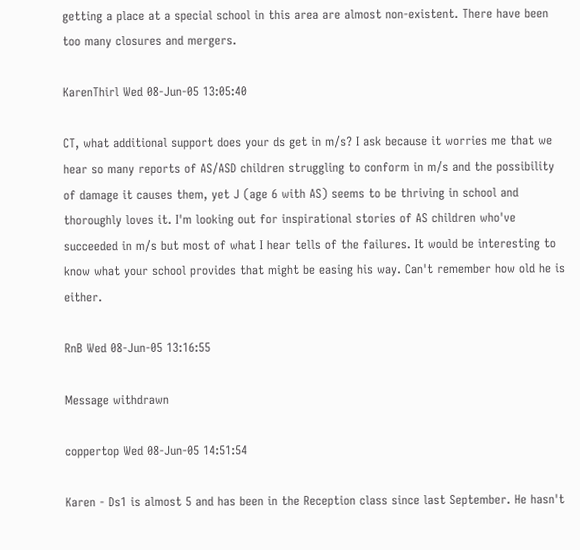getting a place at a special school in this area are almost non-existent. There have been too many closures and mergers.

KarenThirl Wed 08-Jun-05 13:05:40

CT, what additional support does your ds get in m/s? I ask because it worries me that we hear so many reports of AS/ASD children struggling to conform in m/s and the possibility of damage it causes them, yet J (age 6 with AS) seems to be thriving in school and thoroughly loves it. I'm looking out for inspirational stories of AS children who've succeeded in m/s but most of what I hear tells of the failures. It would be interesting to know what your school provides that might be easing his way. Can't remember how old he is either.

RnB Wed 08-Jun-05 13:16:55

Message withdrawn

coppertop Wed 08-Jun-05 14:51:54

Karen - Ds1 is almost 5 and has been in the Reception class since last September. He hasn't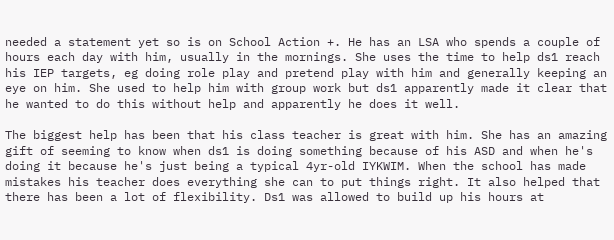needed a statement yet so is on School Action +. He has an LSA who spends a couple of hours each day with him, usually in the mornings. She uses the time to help ds1 reach his IEP targets, eg doing role play and pretend play with him and generally keeping an eye on him. She used to help him with group work but ds1 apparently made it clear that he wanted to do this without help and apparently he does it well.

The biggest help has been that his class teacher is great with him. She has an amazing gift of seeming to know when ds1 is doing something because of his ASD and when he's doing it because he's just being a typical 4yr-old IYKWIM. When the school has made mistakes his teacher does everything she can to put things right. It also helped that there has been a lot of flexibility. Ds1 was allowed to build up his hours at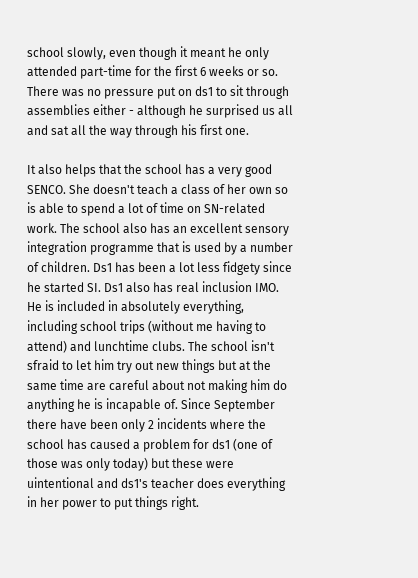school slowly, even though it meant he only attended part-time for the first 6 weeks or so. There was no pressure put on ds1 to sit through assemblies either - although he surprised us all and sat all the way through his first one.

It also helps that the school has a very good SENCO. She doesn't teach a class of her own so is able to spend a lot of time on SN-related work. The school also has an excellent sensory integration programme that is used by a number of children. Ds1 has been a lot less fidgety since he started SI. Ds1 also has real inclusion IMO. He is included in absolutely everything, including school trips (without me having to attend) and lunchtime clubs. The school isn't sfraid to let him try out new things but at the same time are careful about not making him do anything he is incapable of. Since September there have been only 2 incidents where the school has caused a problem for ds1 (one of those was only today) but these were uintentional and ds1's teacher does everything in her power to put things right.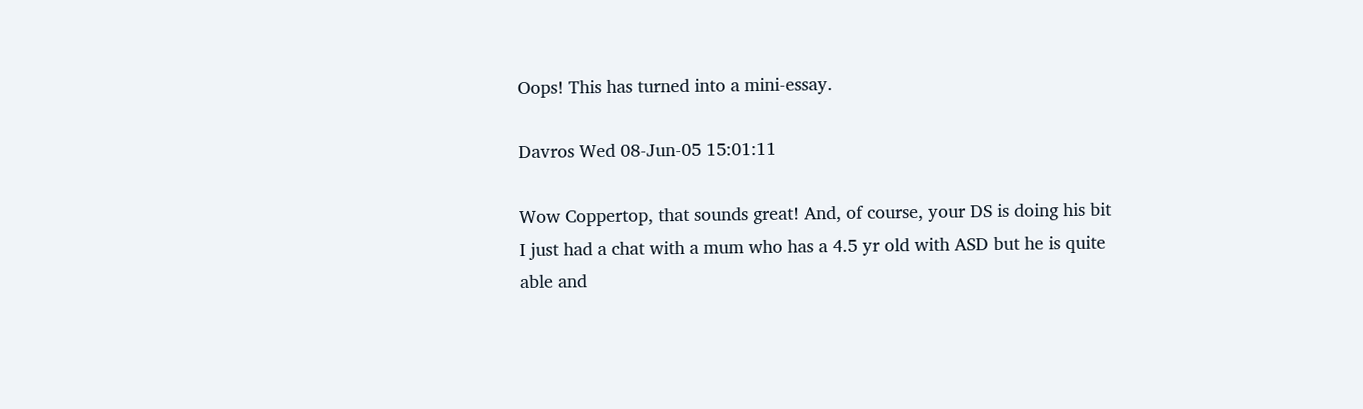Oops! This has turned into a mini-essay.

Davros Wed 08-Jun-05 15:01:11

Wow Coppertop, that sounds great! And, of course, your DS is doing his bit
I just had a chat with a mum who has a 4.5 yr old with ASD but he is quite able and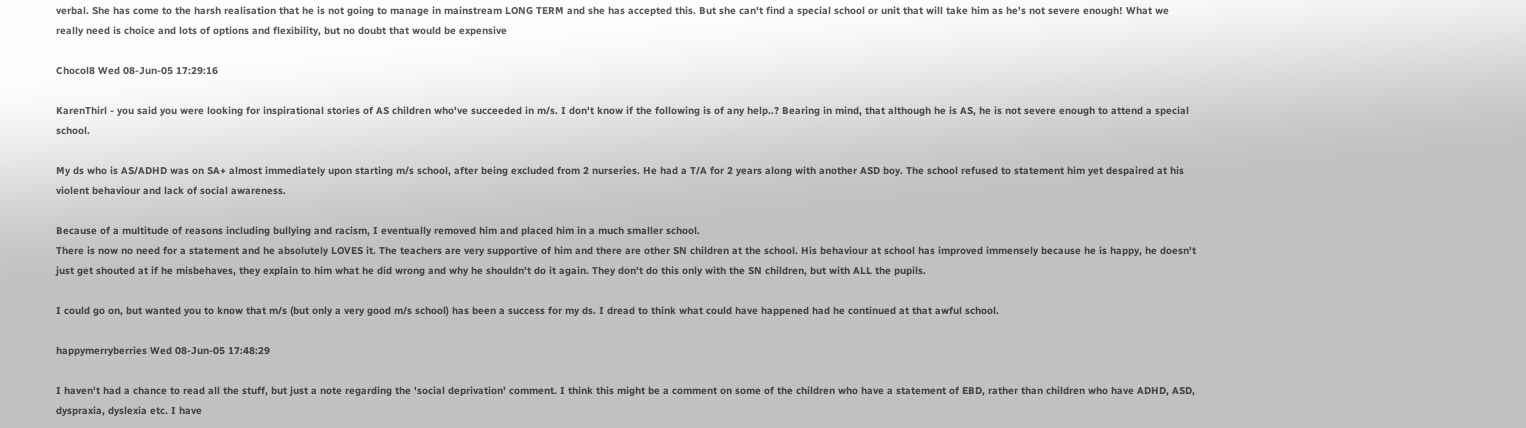verbal. She has come to the harsh realisation that he is not going to manage in mainstream LONG TERM and she has accepted this. But she can't find a special school or unit that will take him as he's not severe enough! What we really need is choice and lots of options and flexibility, but no doubt that would be expensive

Chocol8 Wed 08-Jun-05 17:29:16

KarenThirl - you said you were looking for inspirational stories of AS children who've succeeded in m/s. I don't know if the following is of any help..? Bearing in mind, that although he is AS, he is not severe enough to attend a special school.

My ds who is AS/ADHD was on SA+ almost immediately upon starting m/s school, after being excluded from 2 nurseries. He had a T/A for 2 years along with another ASD boy. The school refused to statement him yet despaired at his violent behaviour and lack of social awareness.

Because of a multitude of reasons including bullying and racism, I eventually removed him and placed him in a much smaller school.
There is now no need for a statement and he absolutely LOVES it. The teachers are very supportive of him and there are other SN children at the school. His behaviour at school has improved immensely because he is happy, he doesn't just get shouted at if he misbehaves, they explain to him what he did wrong and why he shouldn't do it again. They don't do this only with the SN children, but with ALL the pupils.

I could go on, but wanted you to know that m/s (but only a very good m/s school) has been a success for my ds. I dread to think what could have happened had he continued at that awful school.

happymerryberries Wed 08-Jun-05 17:48:29

I haven't had a chance to read all the stuff, but just a note regarding the 'social deprivation' comment. I think this might be a comment on some of the children who have a statement of EBD, rather than children who have ADHD, ASD, dyspraxia, dyslexia etc. I have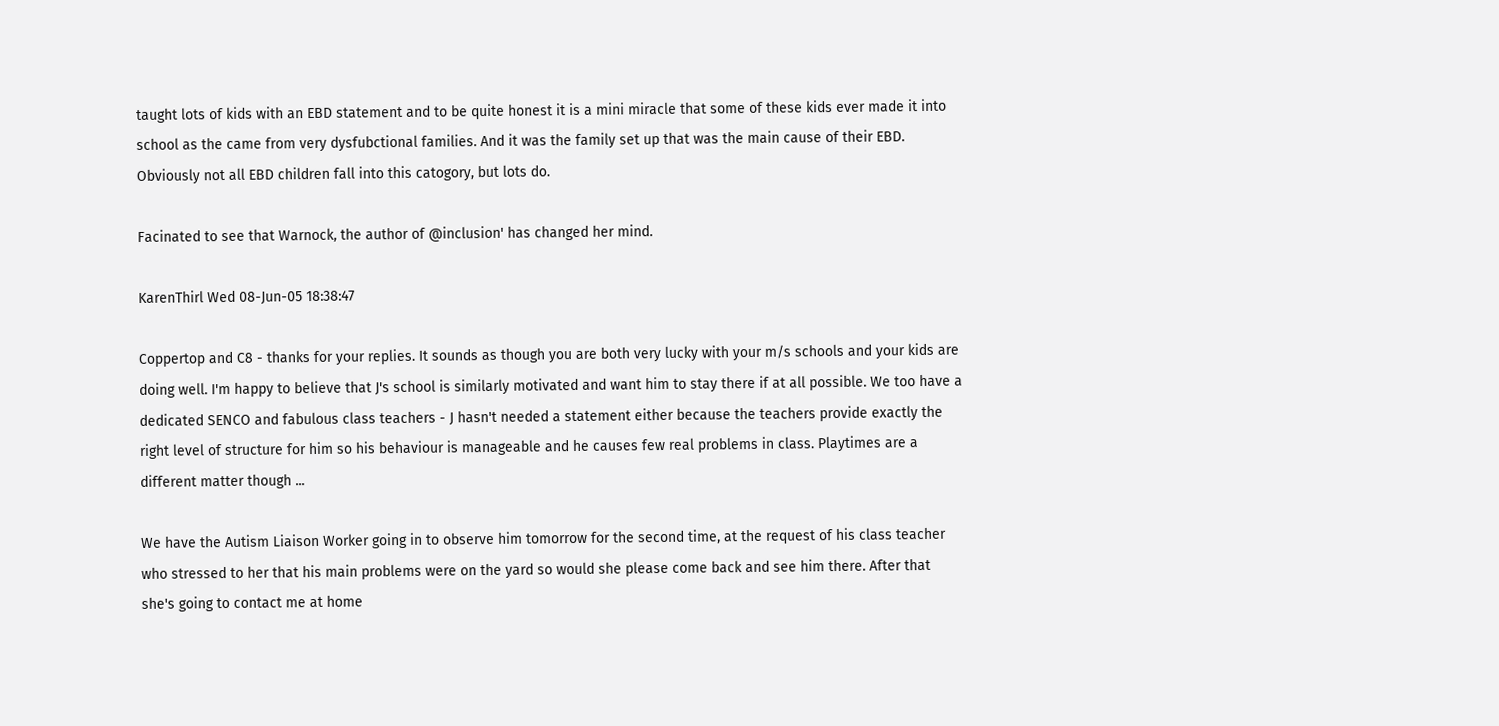taught lots of kids with an EBD statement and to be quite honest it is a mini miracle that some of these kids ever made it into school as the came from very dysfubctional families. And it was the family set up that was the main cause of their EBD. Obviously not all EBD children fall into this catogory, but lots do.

Facinated to see that Warnock, the author of @inclusion' has changed her mind.

KarenThirl Wed 08-Jun-05 18:38:47

Coppertop and C8 - thanks for your replies. It sounds as though you are both very lucky with your m/s schools and your kids are doing well. I'm happy to believe that J's school is similarly motivated and want him to stay there if at all possible. We too have a dedicated SENCO and fabulous class teachers - J hasn't needed a statement either because the teachers provide exactly the right level of structure for him so his behaviour is manageable and he causes few real problems in class. Playtimes are a different matter though ...

We have the Autism Liaison Worker going in to observe him tomorrow for the second time, at the request of his class teacher who stressed to her that his main problems were on the yard so would she please come back and see him there. After that she's going to contact me at home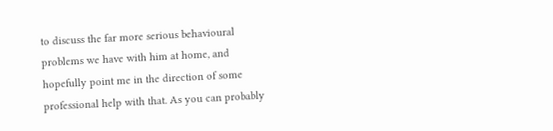to discuss the far more serious behavioural problems we have with him at home, and hopefully point me in the direction of some professional help with that. As you can probably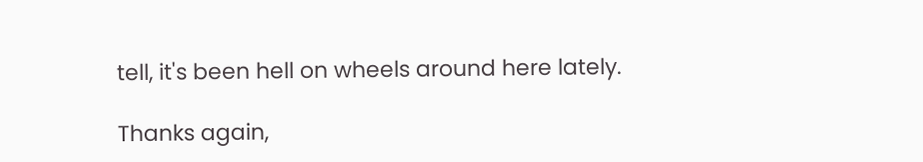tell, it's been hell on wheels around here lately.

Thanks again,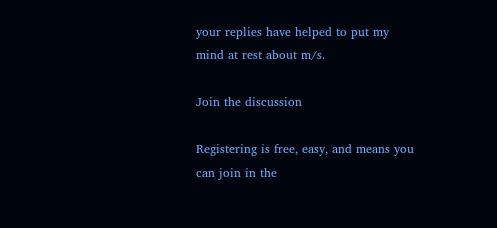your replies have helped to put my mind at rest about m/s.

Join the discussion

Registering is free, easy, and means you can join in the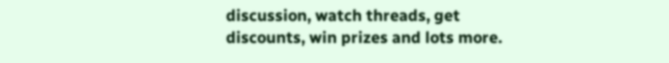discussion, watch threads, get discounts, win prizes and lots more.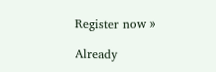Register now »

Already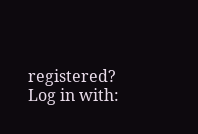registered? Log in with: